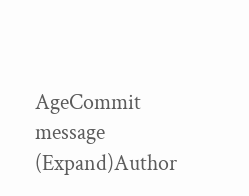AgeCommit message (Expand)Author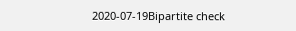2020-07-19Bipartite check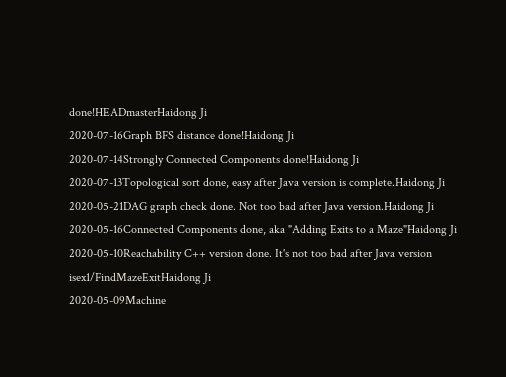done!HEADmasterHaidong Ji
2020-07-16Graph BFS distance done!Haidong Ji
2020-07-14Strongly Connected Components done!Haidong Ji
2020-07-13Topological sort done, easy after Java version is complete.Haidong Ji
2020-05-21DAG graph check done. Not too bad after Java version.Haidong Ji
2020-05-16Connected Components done, aka "Adding Exits to a Maze"Haidong Ji
2020-05-10Reachability C++ version done. It's not too bad after Java version isex1/FindMazeExitHaidong Ji
2020-05-09Machine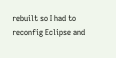rebuilt so I had to reconfig Eclipse and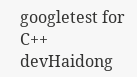googletest for C++ devHaidong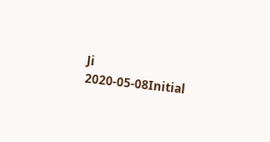Ji
2020-05-08Initial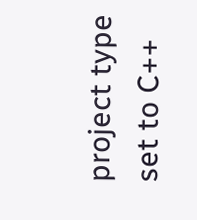project type set to C++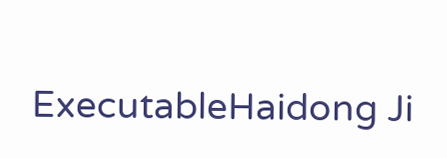ExecutableHaidong Ji